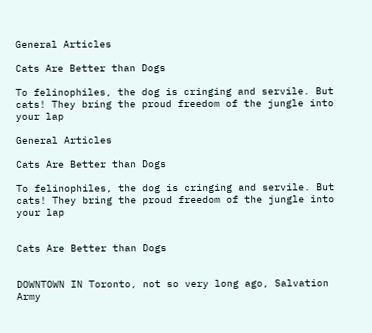General Articles

Cats Are Better than Dogs

To felinophiles, the dog is cringing and servile. But cats! They bring the proud freedom of the jungle into your lap

General Articles

Cats Are Better than Dogs

To felinophiles, the dog is cringing and servile. But cats! They bring the proud freedom of the jungle into your lap


Cats Are Better than Dogs


DOWNTOWN IN Toronto, not so very long ago, Salvation Army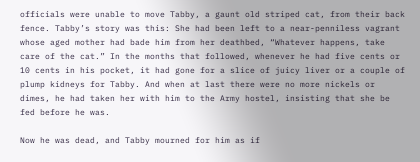officials were unable to move Tabby, a gaunt old striped cat, from their back fence. Tabby’s story was this: She had been left to a near-penniless vagrant whose aged mother had bade him from her deathbed, “Whatever happens, take care of the cat.” In the months that followed, whenever he had five cents or 10 cents in his pocket, it had gone for a slice of juicy liver or a couple of plump kidneys for Tabby. And when at last there were no more nickels or dimes, he had taken her with him to the Army hostel, insisting that she be fed before he was.

Now he was dead, and Tabby mourned for him as if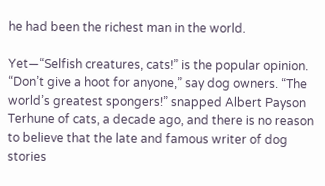he had been the richest man in the world.

Yet—“Selfish creatures, cats!” is the popular opinion. “Don’t give a hoot for anyone,” say dog owners. “The world’s greatest spongers!” snapped Albert Payson Terhune of cats, a decade ago, and there is no reason to believe that the late and famous writer of dog stories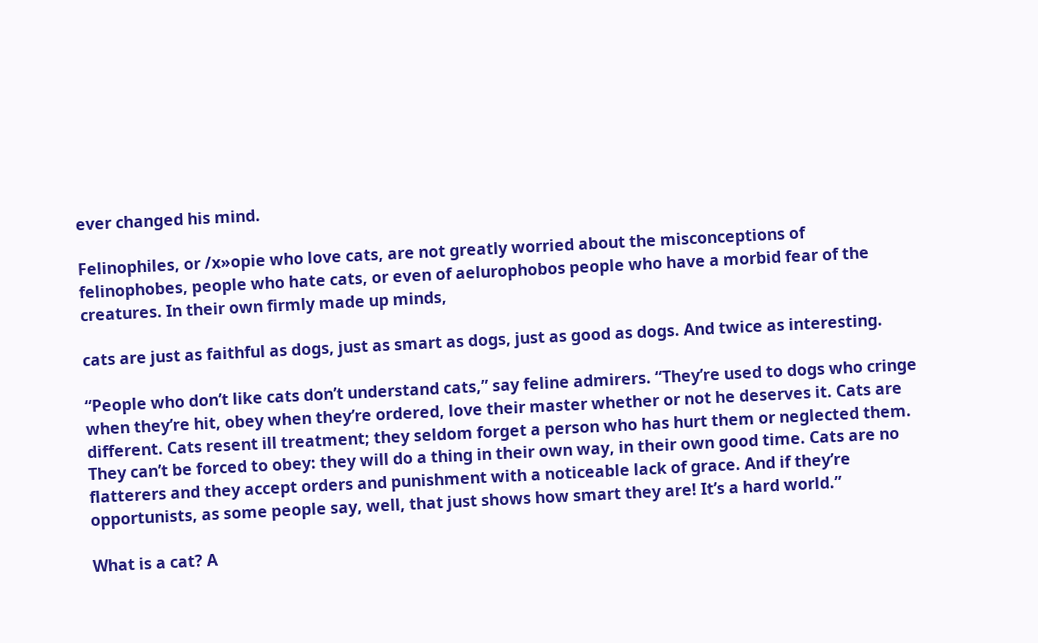ever changed his mind.

Felinophiles, or /x»opie who love cats, are not greatly worried about the misconceptions of felinophobes, people who hate cats, or even of aelurophobos people who have a morbid fear of the creatures. In their own firmly made up minds,

cats are just as faithful as dogs, just as smart as dogs, just as good as dogs. And twice as interesting.

“People who don’t like cats don’t understand cats,” say feline admirers. “They’re used to dogs who cringe when they’re hit, obey when they’re ordered, love their master whether or not he deserves it. Cats are different. Cats resent ill treatment; they seldom forget a person who has hurt them or neglected them. They can’t be forced to obey: they will do a thing in their own way, in their own good time. Cats are no flatterers and they accept orders and punishment with a noticeable lack of grace. And if they’re opportunists, as some people say, well, that just shows how smart they are! It’s a hard world.”

What is a cat? A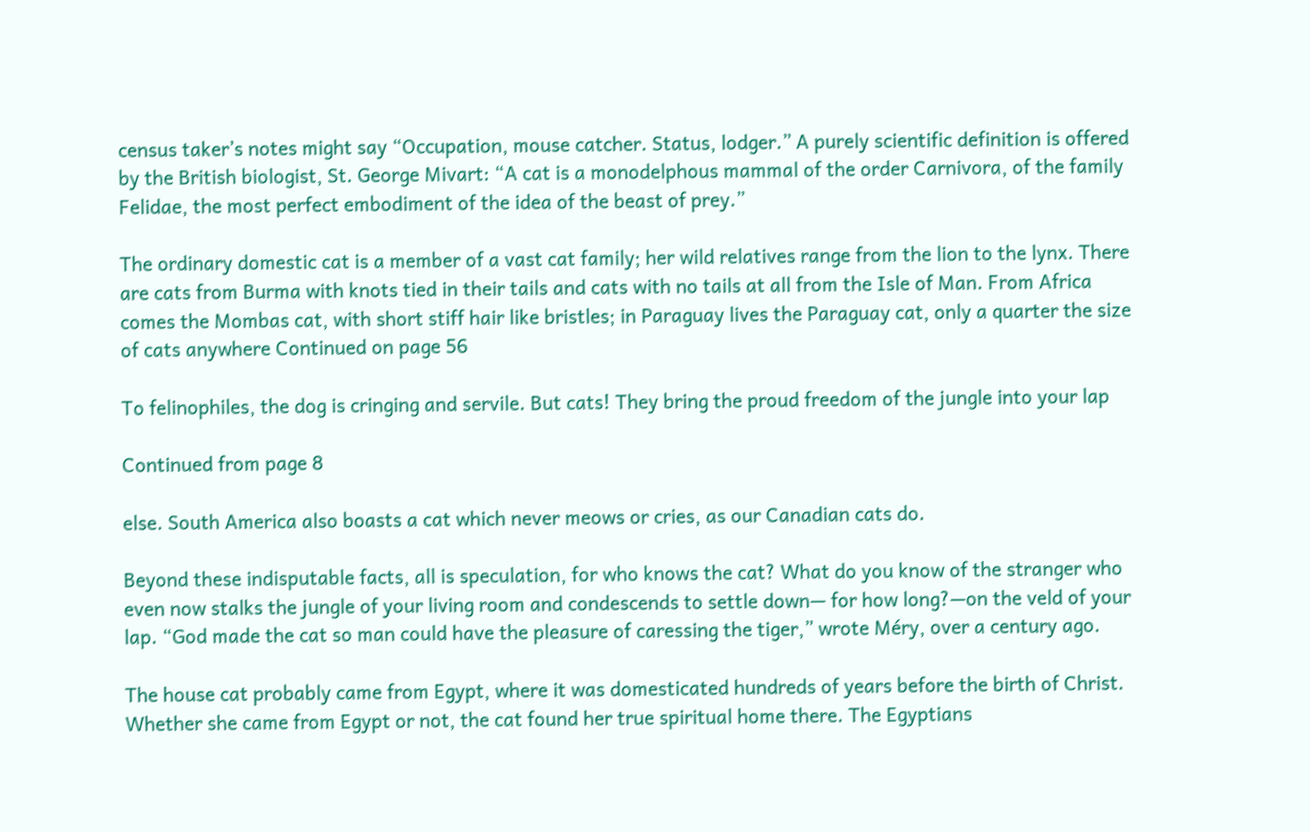census taker’s notes might say “Occupation, mouse catcher. Status, lodger.” A purely scientific definition is offered by the British biologist, St. George Mivart: “A cat is a monodelphous mammal of the order Carnivora, of the family Felidae, the most perfect embodiment of the idea of the beast of prey.”

The ordinary domestic cat is a member of a vast cat family; her wild relatives range from the lion to the lynx. There are cats from Burma with knots tied in their tails and cats with no tails at all from the Isle of Man. From Africa comes the Mombas cat, with short stiff hair like bristles; in Paraguay lives the Paraguay cat, only a quarter the size of cats anywhere Continued on page 56

To felinophiles, the dog is cringing and servile. But cats! They bring the proud freedom of the jungle into your lap

Continued from page 8

else. South America also boasts a cat which never meows or cries, as our Canadian cats do.

Beyond these indisputable facts, all is speculation, for who knows the cat? What do you know of the stranger who even now stalks the jungle of your living room and condescends to settle down— for how long?—on the veld of your lap. “God made the cat so man could have the pleasure of caressing the tiger,” wrote Méry, over a century ago.

The house cat probably came from Egypt, where it was domesticated hundreds of years before the birth of Christ. Whether she came from Egypt or not, the cat found her true spiritual home there. The Egyptians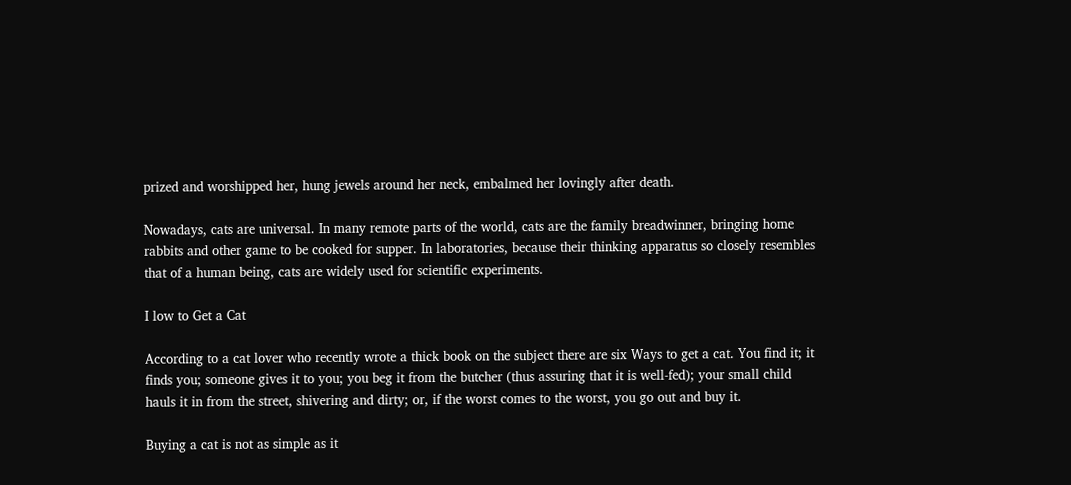prized and worshipped her, hung jewels around her neck, embalmed her lovingly after death.

Nowadays, cats are universal. In many remote parts of the world, cats are the family breadwinner, bringing home rabbits and other game to be cooked for supper. In laboratories, because their thinking apparatus so closely resembles that of a human being, cats are widely used for scientific experiments.

I low to Get a Cat

According to a cat lover who recently wrote a thick book on the subject there are six Ways to get a cat. You find it; it finds you; someone gives it to you; you beg it from the butcher (thus assuring that it is well-fed); your small child hauls it in from the street, shivering and dirty; or, if the worst comes to the worst, you go out and buy it.

Buying a cat is not as simple as it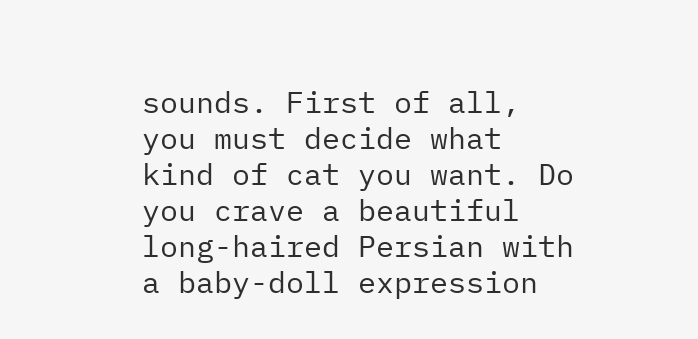sounds. First of all, you must decide what kind of cat you want. Do you crave a beautiful long-haired Persian with a baby-doll expression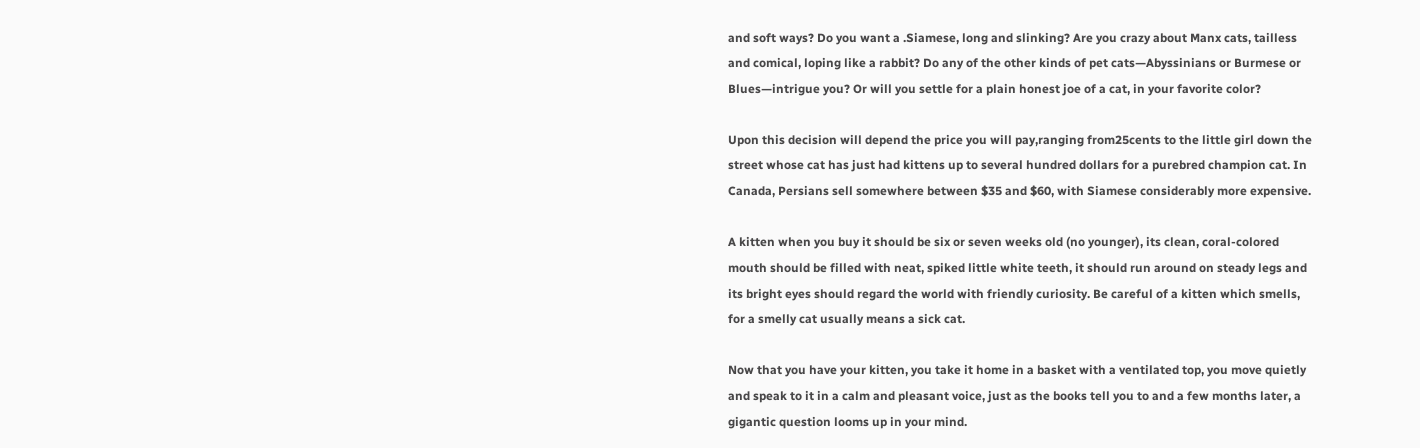and soft ways? Do you want a .Siamese, long and slinking? Are you crazy about Manx cats, tailless and comical, loping like a rabbit? Do any of the other kinds of pet cats—Abyssinians or Burmese or Blues—intrigue you? Or will you settle for a plain honest joe of a cat, in your favorite color?

Upon this decision will depend the price you will pay,ranging from25cents to the little girl down the street whose cat has just had kittens up to several hundred dollars for a purebred champion cat. In Canada, Persians sell somewhere between $35 and $60, with Siamese considerably more expensive.

A kitten when you buy it should be six or seven weeks old (no younger), its clean, coral-colored mouth should be filled with neat, spiked little white teeth, it should run around on steady legs and its bright eyes should regard the world with friendly curiosity. Be careful of a kitten which smells, for a smelly cat usually means a sick cat.

Now that you have your kitten, you take it home in a basket with a ventilated top, you move quietly and speak to it in a calm and pleasant voice, just as the books tell you to and a few months later, a gigantic question looms up in your mind.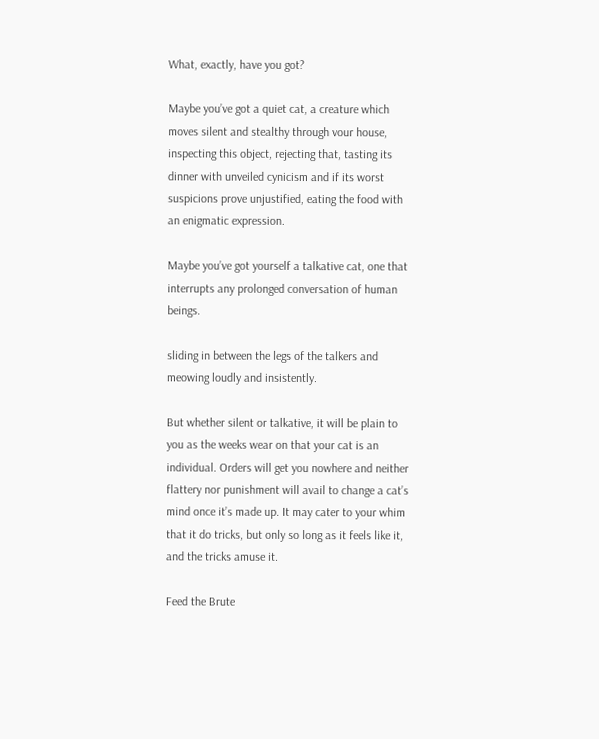What, exactly, have you got?

Maybe you’ve got a quiet cat, a creature which moves silent and stealthy through vour house, inspecting this object, rejecting that, tasting its dinner with unveiled cynicism and if its worst suspicions prove unjustified, eating the food with an enigmatic expression.

Maybe you’ve got yourself a talkative cat, one that interrupts any prolonged conversation of human beings.

sliding in between the legs of the talkers and meowing loudly and insistently.

But whether silent or talkative, it will be plain to you as the weeks wear on that your cat is an individual. Orders will get you nowhere and neither flattery nor punishment will avail to change a cat’s mind once it’s made up. It may cater to your whim that it do tricks, but only so long as it feels like it, and the tricks amuse it.

Feed the Brute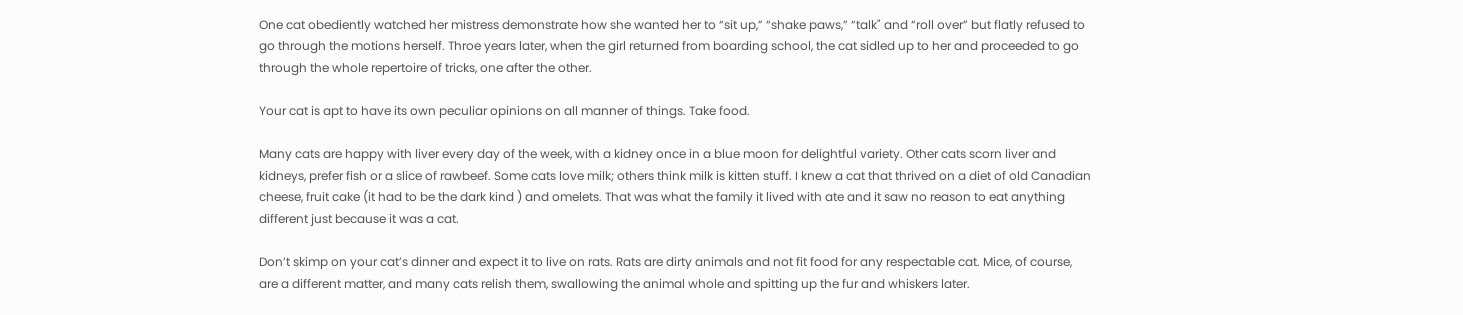One cat obediently watched her mistress demonstrate how she wanted her to “sit up,” “shake paws,” “talk" and “roll over” but flatly refused to go through the motions herself. Throe years later, when the girl returned from boarding school, the cat sidled up to her and proceeded to go through the whole repertoire of tricks, one after the other.

Your cat is apt to have its own peculiar opinions on all manner of things. Take food.

Many cats are happy with liver every day of the week, with a kidney once in a blue moon for delightful variety. Other cats scorn liver and kidneys, prefer fish or a slice of rawbeef. Some cats love milk; others think milk is kitten stuff. I knew a cat that thrived on a diet of old Canadian cheese, fruit cake (it had to be the dark kind ) and omelets. That was what the family it lived with ate and it saw no reason to eat anything different just because it was a cat.

Don’t skimp on your cat’s dinner and expect it to live on rats. Rats are dirty animals and not fit food for any respectable cat. Mice, of course, are a different matter, and many cats relish them, swallowing the animal whole and spitting up the fur and whiskers later.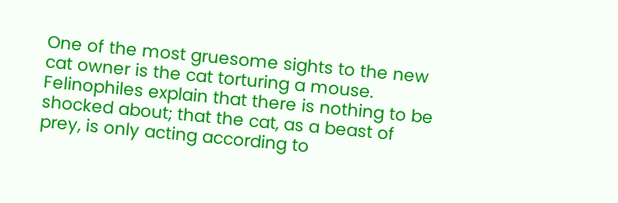One of the most gruesome sights to the new cat owner is the cat torturing a mouse. Felinophiles explain that there is nothing to be shocked about; that the cat, as a beast of prey, is only acting according to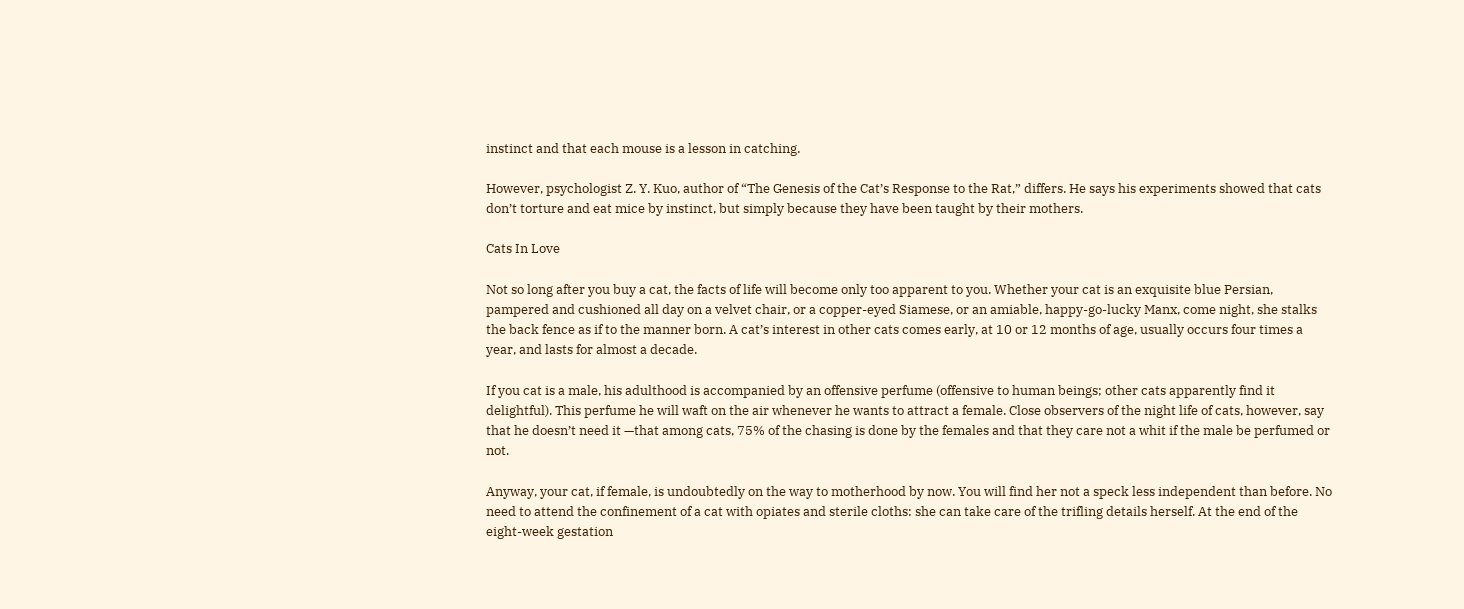instinct and that each mouse is a lesson in catching.

However, psychologist Z. Y. Kuo, author of “The Genesis of the Cat’s Response to the Rat,” differs. He says his experiments showed that cats don’t torture and eat mice by instinct, but simply because they have been taught by their mothers.

Cats In Love

Not so long after you buy a cat, the facts of life will become only too apparent to you. Whether your cat is an exquisite blue Persian, pampered and cushioned all day on a velvet chair, or a copper-eyed Siamese, or an amiable, happy-go-lucky Manx, come night, she stalks the back fence as if to the manner born. A cat’s interest in other cats comes early, at 10 or 12 months of age, usually occurs four times a year, and lasts for almost a decade.

If you cat is a male, his adulthood is accompanied by an offensive perfume (offensive to human beings; other cats apparently find it delightful). This perfume he will waft on the air whenever he wants to attract a female. Close observers of the night life of cats, however, say that he doesn’t need it —that among cats, 75% of the chasing is done by the females and that they care not a whit if the male be perfumed or not.

Anyway, your cat, if female, is undoubtedly on the way to motherhood by now. You will find her not a speck less independent than before. No need to attend the confinement of a cat with opiates and sterile cloths: she can take care of the trifling details herself. At the end of the eight-week gestation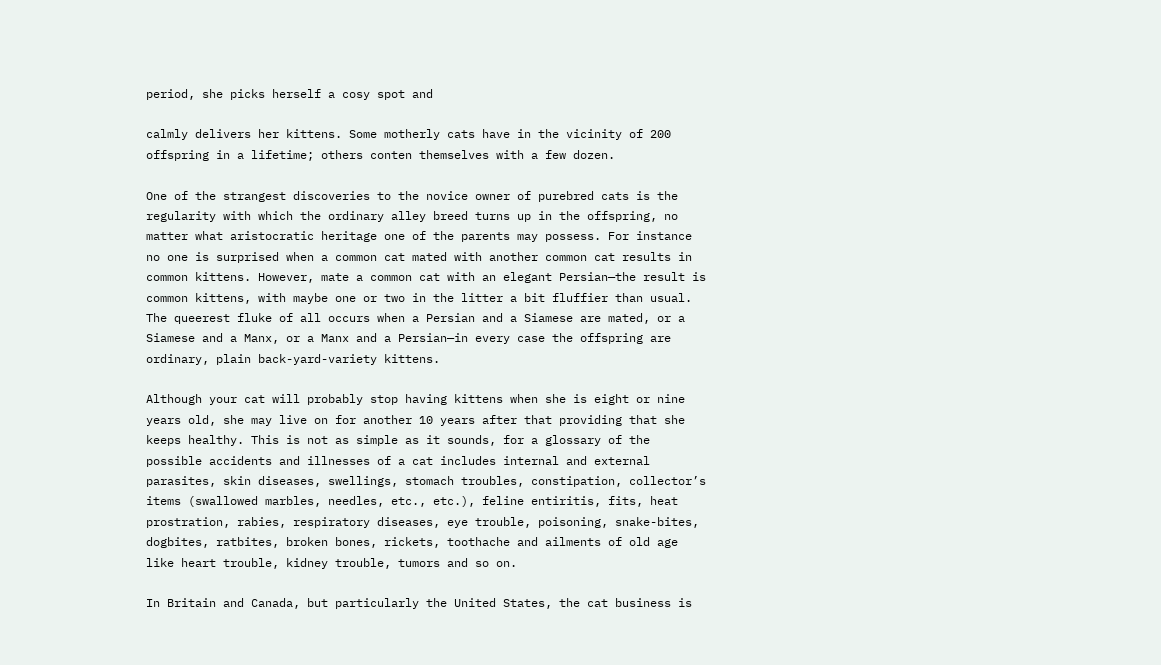period, she picks herself a cosy spot and

calmly delivers her kittens. Some motherly cats have in the vicinity of 200 offspring in a lifetime; others conten themselves with a few dozen.

One of the strangest discoveries to the novice owner of purebred cats is the regularity with which the ordinary alley breed turns up in the offspring, no matter what aristocratic heritage one of the parents may possess. For instance no one is surprised when a common cat mated with another common cat results in common kittens. However, mate a common cat with an elegant Persian—the result is common kittens, with maybe one or two in the litter a bit fluffier than usual. The queerest fluke of all occurs when a Persian and a Siamese are mated, or a Siamese and a Manx, or a Manx and a Persian—in every case the offspring are ordinary, plain back-yard-variety kittens.

Although your cat will probably stop having kittens when she is eight or nine years old, she may live on for another 10 years after that providing that she keeps healthy. This is not as simple as it sounds, for a glossary of the possible accidents and illnesses of a cat includes internal and external parasites, skin diseases, swellings, stomach troubles, constipation, collector’s items (swallowed marbles, needles, etc., etc.), feline entiritis, fits, heat prostration, rabies, respiratory diseases, eye trouble, poisoning, snake-bites, dogbites, ratbites, broken bones, rickets, toothache and ailments of old age like heart trouble, kidney trouble, tumors and so on.

In Britain and Canada, but particularly the United States, the cat business is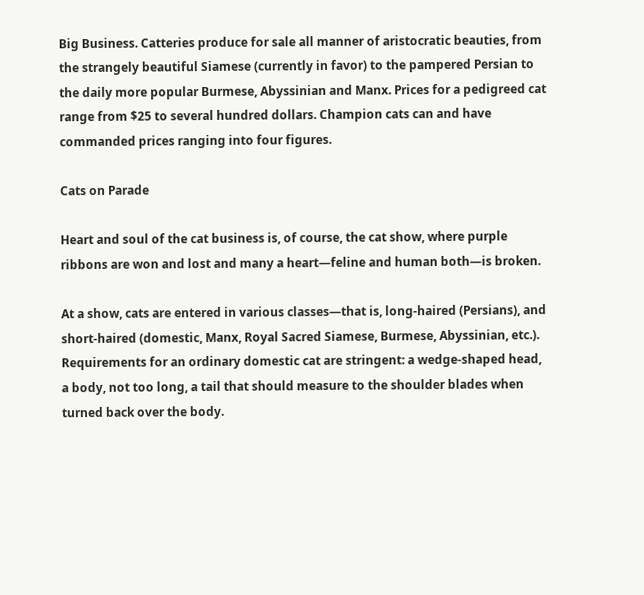Big Business. Catteries produce for sale all manner of aristocratic beauties, from the strangely beautiful Siamese (currently in favor) to the pampered Persian to the daily more popular Burmese, Abyssinian and Manx. Prices for a pedigreed cat range from $25 to several hundred dollars. Champion cats can and have commanded prices ranging into four figures.

Cats on Parade

Heart and soul of the cat business is, of course, the cat show, where purple ribbons are won and lost and many a heart—feline and human both—is broken.

At a show, cats are entered in various classes—that is, long-haired (Persians), and short-haired (domestic, Manx, Royal Sacred Siamese, Burmese, Abyssinian, etc.). Requirements for an ordinary domestic cat are stringent: a wedge-shaped head, a body, not too long, a tail that should measure to the shoulder blades when turned back over the body.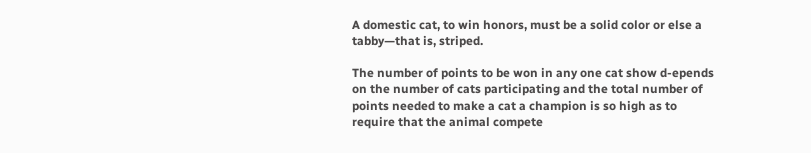A domestic cat, to win honors, must be a solid color or else a tabby—that is, striped.

The number of points to be won in any one cat show d-epends on the number of cats participating and the total number of points needed to make a cat a champion is so high as to require that the animal compete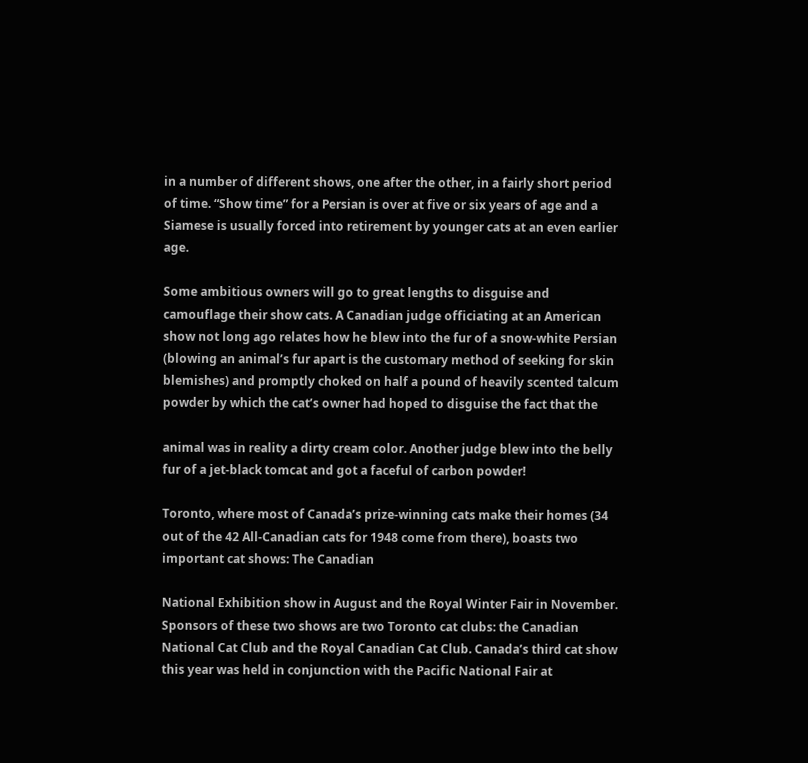in a number of different shows, one after the other, in a fairly short period of time. “Show time” for a Persian is over at five or six years of age and a Siamese is usually forced into retirement by younger cats at an even earlier age.

Some ambitious owners will go to great lengths to disguise and camouflage their show cats. A Canadian judge officiating at an American show not long ago relates how he blew into the fur of a snow-white Persian (blowing an animal’s fur apart is the customary method of seeking for skin blemishes) and promptly choked on half a pound of heavily scented talcum powder by which the cat’s owner had hoped to disguise the fact that the

animal was in reality a dirty cream color. Another judge blew into the belly fur of a jet-black tomcat and got a faceful of carbon powder!

Toronto, where most of Canada’s prize-winning cats make their homes (34 out of the 42 All-Canadian cats for 1948 come from there), boasts two important cat shows: The Canadian

National Exhibition show in August and the Royal Winter Fair in November. Sponsors of these two shows are two Toronto cat clubs: the Canadian National Cat Club and the Royal Canadian Cat Club. Canada’s third cat show this year was held in conjunction with the Pacific National Fair at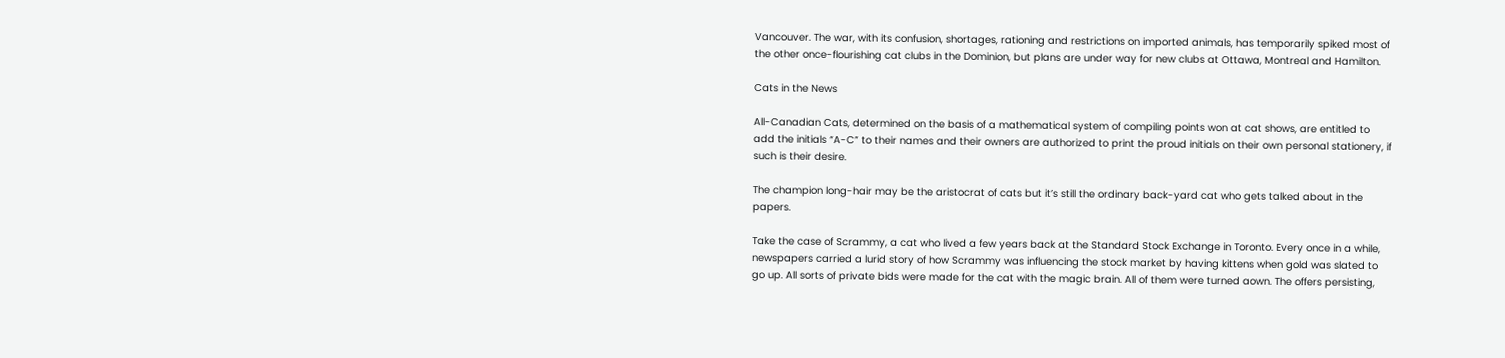Vancouver. The war, with its confusion, shortages, rationing and restrictions on imported animals, has temporarily spiked most of the other once-flourishing cat clubs in the Dominion, but plans are under way for new clubs at Ottawa, Montreal and Hamilton.

Cats in the News

All-Canadian Cats, determined on the basis of a mathematical system of compiling points won at cat shows, are entitled to add the initials “A-C” to their names and their owners are authorized to print the proud initials on their own personal stationery, if such is their desire.

The champion long-hair may be the aristocrat of cats but it’s still the ordinary back-yard cat who gets talked about in the papers.

Take the case of Scrammy, a cat who lived a few years back at the Standard Stock Exchange in Toronto. Every once in a while, newspapers carried a lurid story of how Scrammy was influencing the stock market by having kittens when gold was slated to go up. All sorts of private bids were made for the cat with the magic brain. All of them were turned aown. The offers persisting,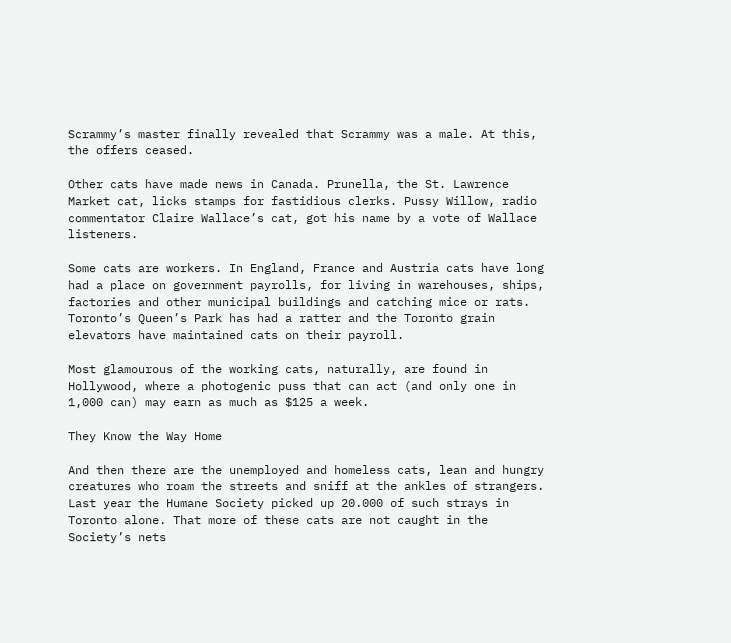Scrammy’s master finally revealed that Scrammy was a male. At this, the offers ceased.

Other cats have made news in Canada. Prunella, the St. Lawrence Market cat, licks stamps for fastidious clerks. Pussy Willow, radio commentator Claire Wallace’s cat, got his name by a vote of Wallace listeners.

Some cats are workers. In England, France and Austria cats have long had a place on government payrolls, for living in warehouses, ships, factories and other municipal buildings and catching mice or rats. Toronto’s Queen’s Park has had a ratter and the Toronto grain elevators have maintained cats on their payroll.

Most glamourous of the working cats, naturally, are found in Hollywood, where a photogenic puss that can act (and only one in 1,000 can) may earn as much as $125 a week.

They Know the Way Home

And then there are the unemployed and homeless cats, lean and hungry creatures who roam the streets and sniff at the ankles of strangers. Last year the Humane Society picked up 20.000 of such strays in Toronto alone. That more of these cats are not caught in the Society’s nets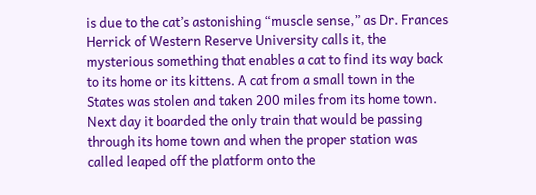is due to the cat’s astonishing “muscle sense,” as Dr. Frances Herrick of Western Reserve University calls it, the mysterious something that enables a cat to find its way back to its home or its kittens. A cat from a small town in the States was stolen and taken 200 miles from its home town. Next day it boarded the only train that would be passing through its home town and when the proper station was called leaped off the platform onto the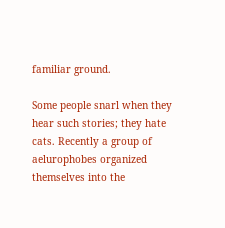familiar ground.

Some people snarl when they hear such stories; they hate cats. Recently a group of aelurophobes organized themselves into the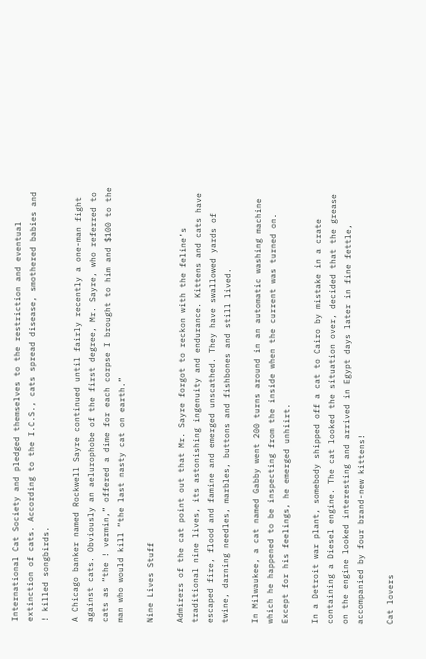International Cat Society and pledged themselves to the restriction and eventual extinction of cats. According to the I.C.S., cats spread disease, smothered babies and ! killed songbirds.

A Chicago banker named Rockwell Sayre continued until fairly recently a one-man fight against cats. Obviously an aelurophobe of the first degree, Mr. Sayre, who referred to cats as “the ! vermin,” offered a dime for each corpse I brought to him and $100 to the man who would kill “the last nasty cat on earth.”

Nine Lives Stuff

Admirers of the cat point out that Mr. Sayre forgot to reckon with the feline’s traditional nine lives, its astonishing ingenuity and endurance. Kittens and cats have escaped fire, flood and famine and emerged unscathed. They have swallowed yards of twine, darning needles, marbles, buttons and fishbones and still lived.

In Milwaukee, a cat named Gabby went 200 turns around in an automatic washing machine which he happened to be inspecting from the inside when the current was turned on. Except for his feelings, he emerged unhiirt.

In a Detroit war plant, somebody shipped off a cat to Cairo by mistake in a crate containing a Diesel engine. The cat looked the situation over, decided that the grease on the engine looked interesting and arrived in Egypt days later in fine fettle, accompanied by four brand-new kittens!

Cat lovers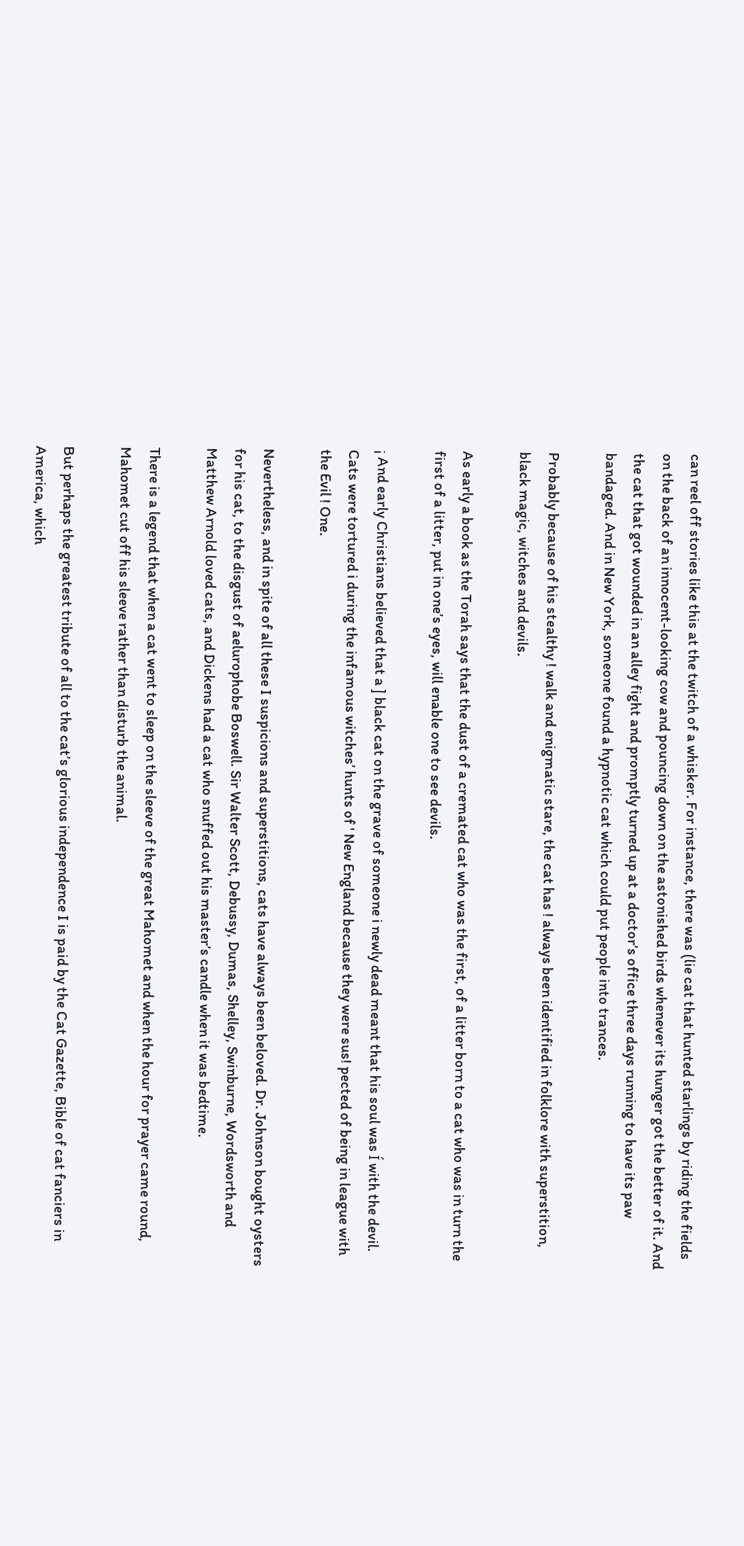can reel off stories like this at the twitch of a whisker. For instance, there was (lie cat that hunted starlings by riding the fields on the back of an innocent-looking cow and pouncing down on the astonished birds whenever its hunger got the better of it. And the cat that got wounded in an alley fight and promptly turned up at a doctor’s office three days running to have its paw bandaged. And in New York, someone found a hypnotic cat which could put people into trances.

Probably because of his stealthy ! walk and enigmatic stare, the cat has ! always been identified in folklore with superstition, black magic, witches and devils.

As early a book as the Torah says that the dust of a cremated cat who was the first, of a litter born to a cat who was in turn the first of a litter, put in one’s eyes, will enable one to see devils.

¡ And early Christians believed that a ] black cat on the grave of someone i newly dead meant that his soul was Í with the devil. Cats were tortured i during the infamous witches’ hunts of ' New England because they were sus! pected of being in league with the Evil ! One.

Nevertheless, and in spite of all these I suspicions and superstitions, cats have always been beloved. Dr. Johnson bought oysters for his cat, to the disgust of aelurophobe Boswell. Sir Walter Scott, Debussy, Dumas, Shelley, Swinburne, Wordsworth and Matthew Arnold loved cats, and Dickens had a cat who snuffed out his master’s candle when it was bedtime.

There is a legend that when a cat went to sleep on the sleeve of the great Mahomet and when the hour for prayer came round, Mahomet cut off his sleeve rather than disturb the animal.

But perhaps the greatest tribute of all to the cat’s glorious independence I is paid by the Cat Gazette, Bible of cat fanciers in America, which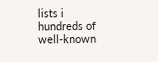lists i hundreds of well-known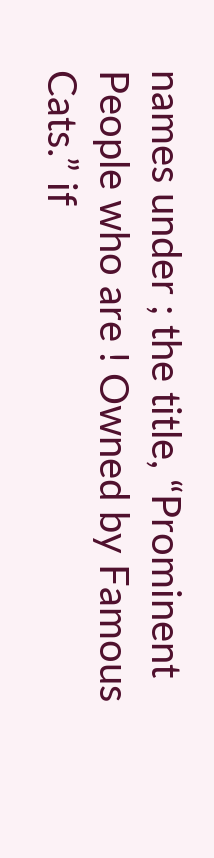names under ; the title, “Prominent People who are ! Owned by Famous Cats.” if